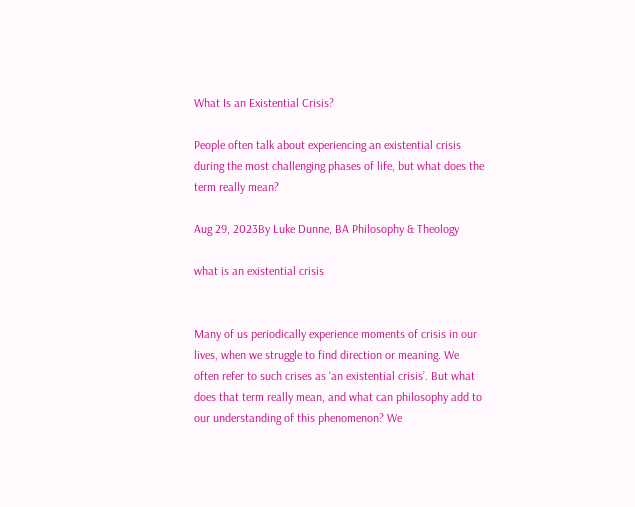What Is an Existential Crisis?

People often talk about experiencing an existential crisis during the most challenging phases of life, but what does the term really mean?

Aug 29, 2023By Luke Dunne, BA Philosophy & Theology

what is an existential crisis


Many of us periodically experience moments of crisis in our lives, when we struggle to find direction or meaning. We often refer to such crises as ‘an existential crisis’. But what does that term really mean, and what can philosophy add to our understanding of this phenomenon? We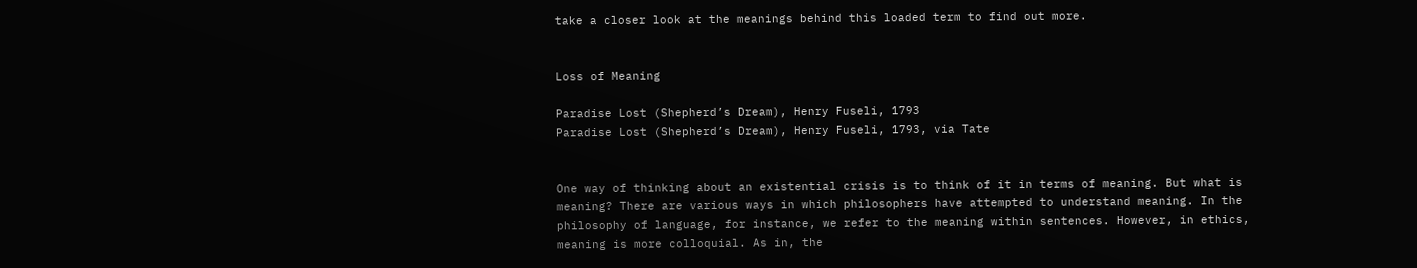take a closer look at the meanings behind this loaded term to find out more.


Loss of Meaning

Paradise Lost (Shepherd’s Dream), Henry Fuseli, 1793
Paradise Lost (Shepherd’s Dream), Henry Fuseli, 1793, via Tate


One way of thinking about an existential crisis is to think of it in terms of meaning. But what is meaning? There are various ways in which philosophers have attempted to understand meaning. In the philosophy of language, for instance, we refer to the meaning within sentences. However, in ethics, meaning is more colloquial. As in, the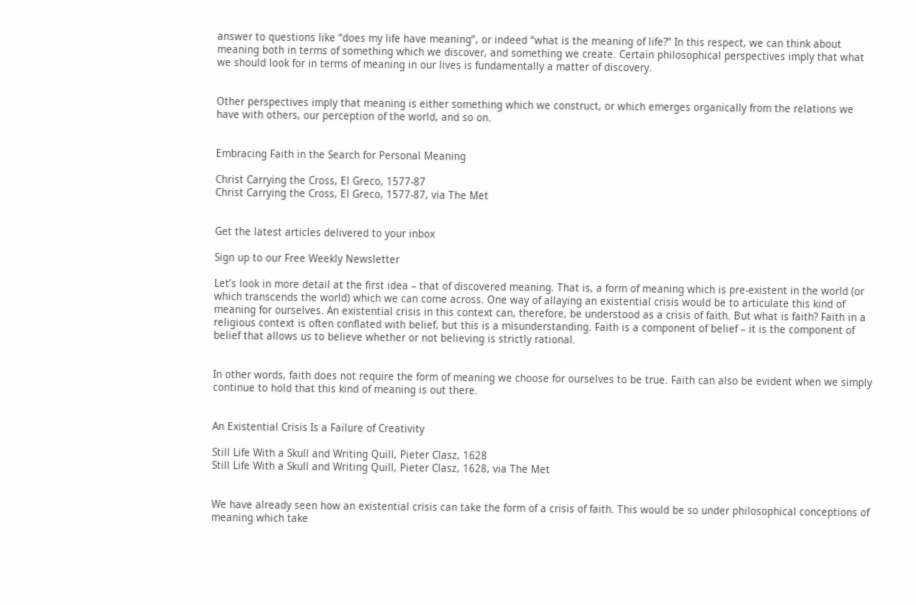answer to questions like “does my life have meaning”, or indeed “what is the meaning of life?” In this respect, we can think about meaning both in terms of something which we discover, and something we create. Certain philosophical perspectives imply that what we should look for in terms of meaning in our lives is fundamentally a matter of discovery.


Other perspectives imply that meaning is either something which we construct, or which emerges organically from the relations we have with others, our perception of the world, and so on.


Embracing Faith in the Search for Personal Meaning

Christ Carrying the Cross, El Greco, 1577-87
Christ Carrying the Cross, El Greco, 1577-87, via The Met


Get the latest articles delivered to your inbox

Sign up to our Free Weekly Newsletter

Let’s look in more detail at the first idea – that of discovered meaning. That is, a form of meaning which is pre-existent in the world (or which transcends the world) which we can come across. One way of allaying an existential crisis would be to articulate this kind of meaning for ourselves. An existential crisis in this context can, therefore, be understood as a crisis of faith. But what is faith? Faith in a religious context is often conflated with belief, but this is a misunderstanding. Faith is a component of belief – it is the component of belief that allows us to believe whether or not believing is strictly rational.


In other words, faith does not require the form of meaning we choose for ourselves to be true. Faith can also be evident when we simply continue to hold that this kind of meaning is out there.


An Existential Crisis Is a Failure of Creativity

Still Life With a Skull and Writing Quill, Pieter Clasz, 1628
Still Life With a Skull and Writing Quill, Pieter Clasz, 1628, via The Met


We have already seen how an existential crisis can take the form of a crisis of faith. This would be so under philosophical conceptions of meaning which take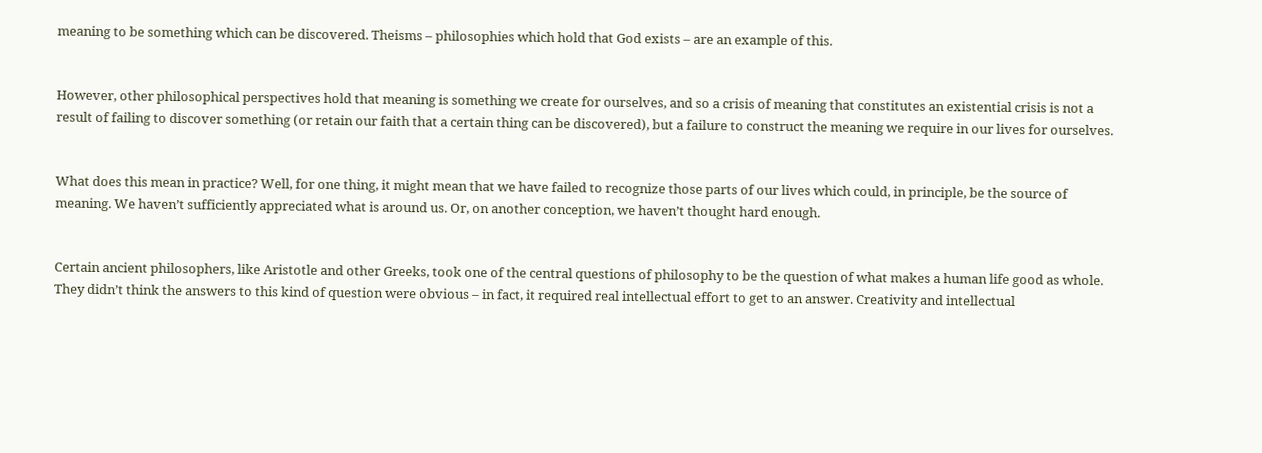meaning to be something which can be discovered. Theisms – philosophies which hold that God exists – are an example of this.


However, other philosophical perspectives hold that meaning is something we create for ourselves, and so a crisis of meaning that constitutes an existential crisis is not a result of failing to discover something (or retain our faith that a certain thing can be discovered), but a failure to construct the meaning we require in our lives for ourselves.


What does this mean in practice? Well, for one thing, it might mean that we have failed to recognize those parts of our lives which could, in principle, be the source of meaning. We haven’t sufficiently appreciated what is around us. Or, on another conception, we haven’t thought hard enough.


Certain ancient philosophers, like Aristotle and other Greeks, took one of the central questions of philosophy to be the question of what makes a human life good as whole. They didn’t think the answers to this kind of question were obvious – in fact, it required real intellectual effort to get to an answer. Creativity and intellectual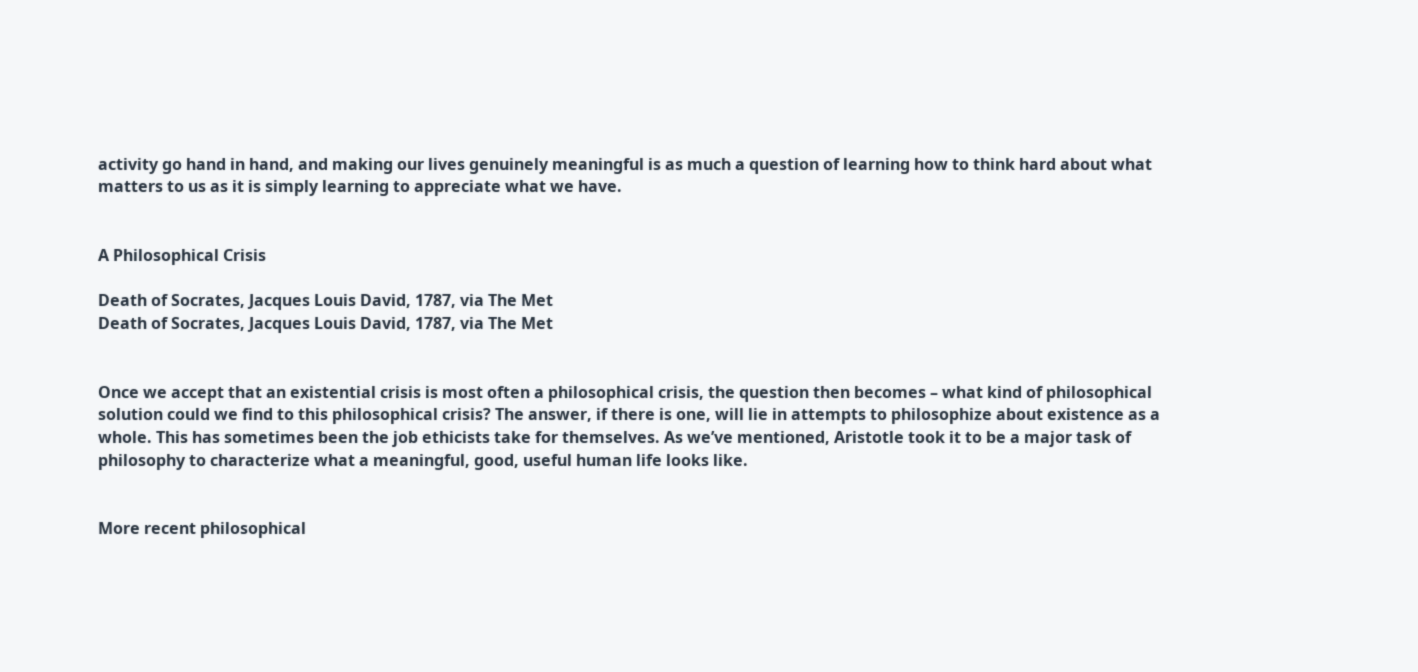activity go hand in hand, and making our lives genuinely meaningful is as much a question of learning how to think hard about what matters to us as it is simply learning to appreciate what we have.


A Philosophical Crisis

Death of Socrates, Jacques Louis David, 1787, via The Met
Death of Socrates, Jacques Louis David, 1787, via The Met


Once we accept that an existential crisis is most often a philosophical crisis, the question then becomes – what kind of philosophical solution could we find to this philosophical crisis? The answer, if there is one, will lie in attempts to philosophize about existence as a whole. This has sometimes been the job ethicists take for themselves. As we’ve mentioned, Aristotle took it to be a major task of philosophy to characterize what a meaningful, good, useful human life looks like.


More recent philosophical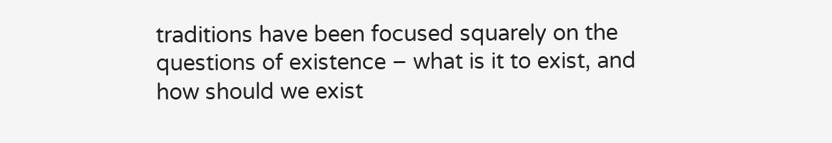traditions have been focused squarely on the questions of existence – what is it to exist, and how should we exist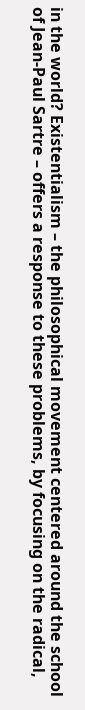in the world? Existentialism – the philosophical movement centered around the school of Jean-Paul Sartre – offers a response to these problems, by focusing on the radical,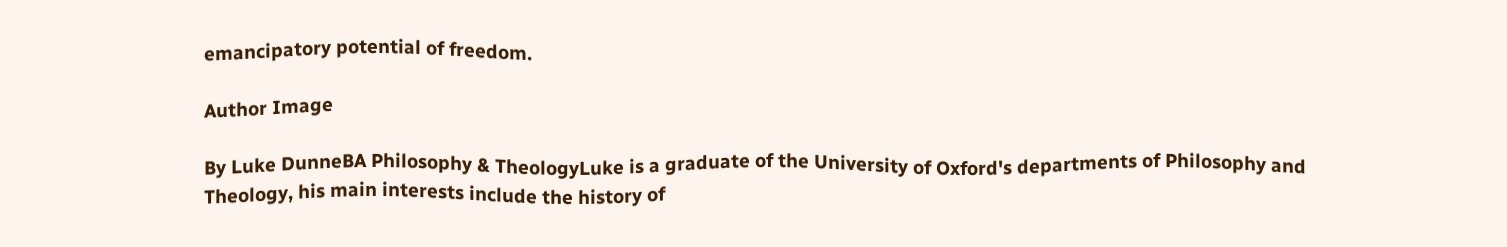emancipatory potential of freedom.

Author Image

By Luke DunneBA Philosophy & TheologyLuke is a graduate of the University of Oxford's departments of Philosophy and Theology, his main interests include the history of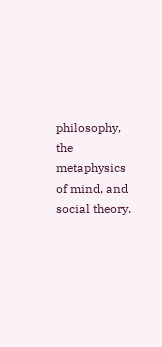philosophy, the metaphysics of mind, and social theory.